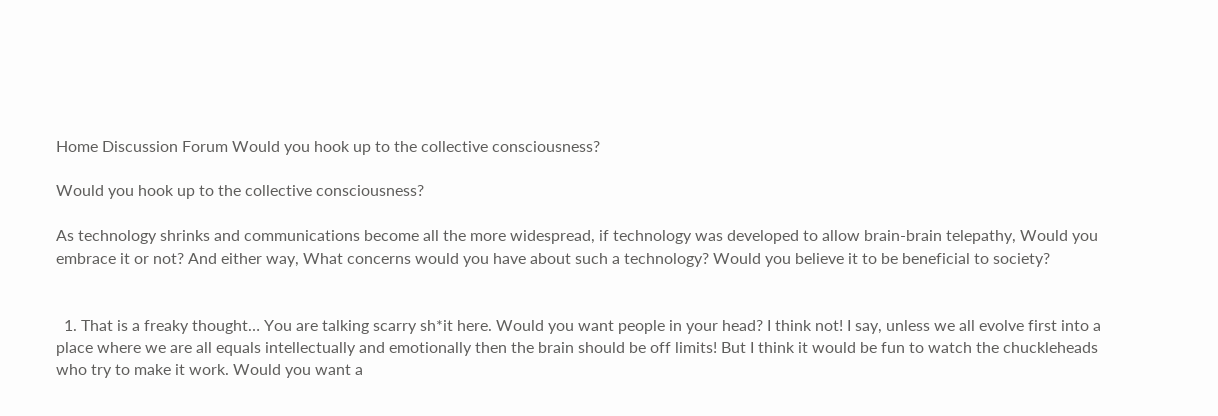Home Discussion Forum Would you hook up to the collective consciousness?

Would you hook up to the collective consciousness?

As technology shrinks and communications become all the more widespread, if technology was developed to allow brain-brain telepathy, Would you embrace it or not? And either way, What concerns would you have about such a technology? Would you believe it to be beneficial to society?


  1. That is a freaky thought… You are talking scarry sh*it here. Would you want people in your head? I think not! I say, unless we all evolve first into a place where we are all equals intellectually and emotionally then the brain should be off limits! But I think it would be fun to watch the chuckleheads who try to make it work. Would you want a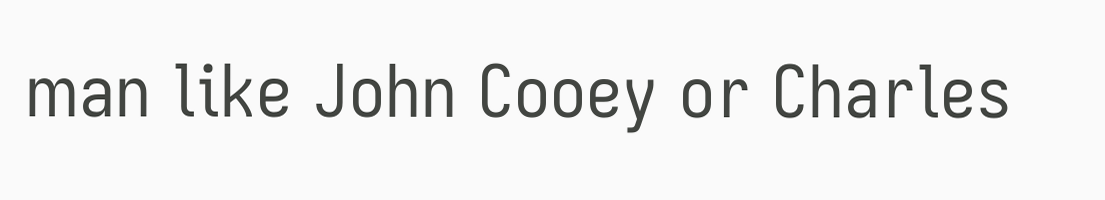man like John Cooey or Charles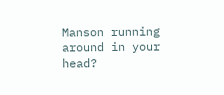Manson running around in your head?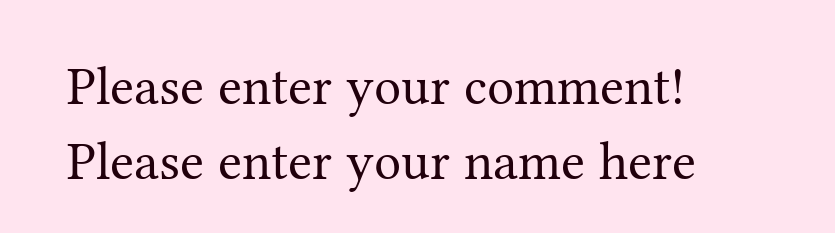Please enter your comment!
Please enter your name here